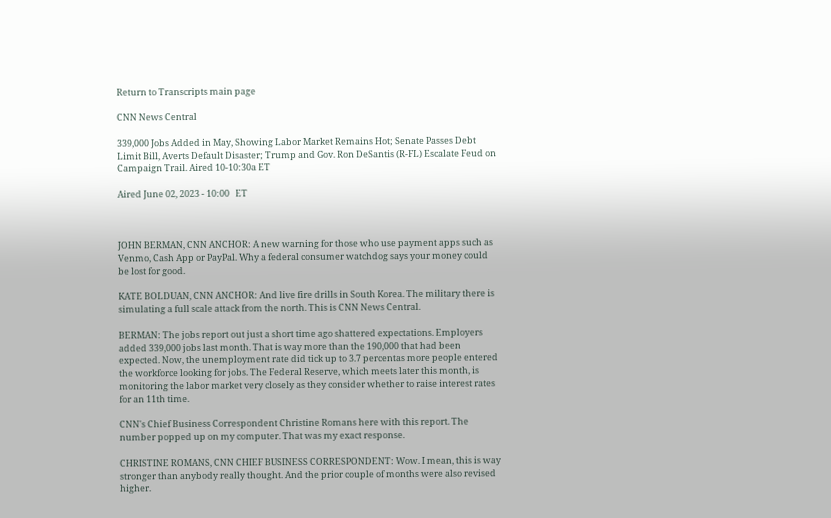Return to Transcripts main page

CNN News Central

339,000 Jobs Added in May, Showing Labor Market Remains Hot; Senate Passes Debt Limit Bill, Averts Default Disaster; Trump and Gov. Ron DeSantis (R-FL) Escalate Feud on Campaign Trail. Aired 10-10:30a ET

Aired June 02, 2023 - 10:00   ET



JOHN BERMAN, CNN ANCHOR: A new warning for those who use payment apps such as Venmo, Cash App or PayPal. Why a federal consumer watchdog says your money could be lost for good.

KATE BOLDUAN, CNN ANCHOR: And live fire drills in South Korea. The military there is simulating a full scale attack from the north. This is CNN News Central.

BERMAN: The jobs report out just a short time ago shattered expectations. Employers added 339,000 jobs last month. That is way more than the 190,000 that had been expected. Now, the unemployment rate did tick up to 3.7 percentas more people entered the workforce looking for jobs. The Federal Reserve, which meets later this month, is monitoring the labor market very closely as they consider whether to raise interest rates for an 11th time.

CNN's Chief Business Correspondent Christine Romans here with this report. The number popped up on my computer. That was my exact response.

CHRISTINE ROMANS, CNN CHIEF BUSINESS CORRESPONDENT: Wow. I mean, this is way stronger than anybody really thought. And the prior couple of months were also revised higher.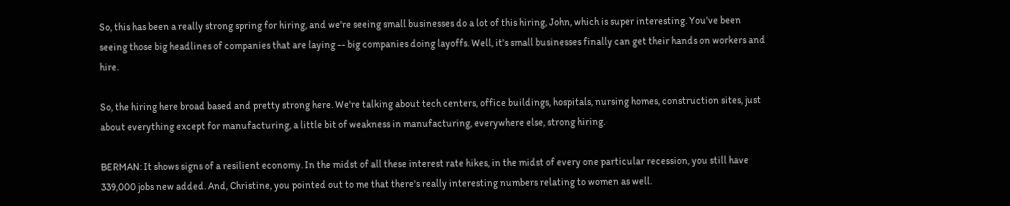So, this has been a really strong spring for hiring, and we're seeing small businesses do a lot of this hiring, John, which is super interesting. You've been seeing those big headlines of companies that are laying -- big companies doing layoffs. Well, it's small businesses finally can get their hands on workers and hire.

So, the hiring here broad based and pretty strong here. We're talking about tech centers, office buildings, hospitals, nursing homes, construction sites, just about everything except for manufacturing, a little bit of weakness in manufacturing, everywhere else, strong hiring.

BERMAN: It shows signs of a resilient economy. In the midst of all these interest rate hikes, in the midst of every one particular recession, you still have 339,000 jobs new added. And, Christine, you pointed out to me that there's really interesting numbers relating to women as well.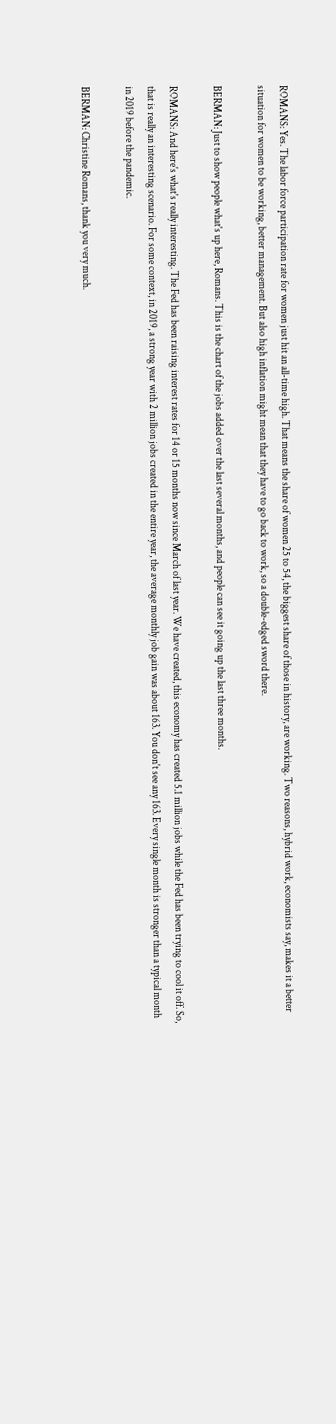ROMANS: Yes. The labor force participation rate for women just hit an all-time high. That means the share of women 25 to 54, the biggest share of those in history, are working. Two reasons, hybrid work, economists say, makes it a better situation for women to be working, better management. But also high inflation might mean that they have to go back to work, so a double-edged sword there.

BERMAN: Just to show people what's up here, Romans. This is the chart of the jobs added over the last several months, and people can see it going up the last three months.

ROMANS: And here's what's really interesting. The Fed has been raising interest rates for 14 or 15 months now since March of last year. We have created, this economy has created 5.1 million jobs while the Fed has been trying to cool it off. So, that is really an interesting scenario. For some context, in 2019, a strong year with 2 million jobs created in the entire year, the average monthly job gain was about 163. You don't see any 163. Every single month is stronger than a typical month in 2019 before the pandemic.

BERMAN: Christine Romans, thank you very much.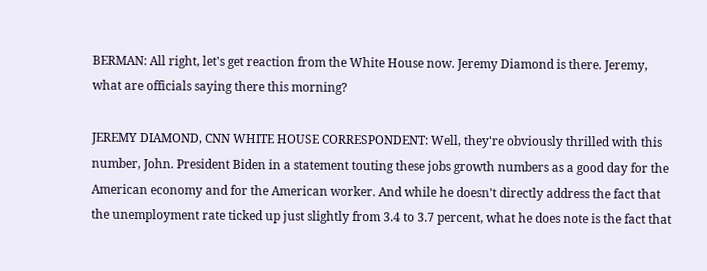BERMAN: All right, let's get reaction from the White House now. Jeremy Diamond is there. Jeremy, what are officials saying there this morning?

JEREMY DIAMOND, CNN WHITE HOUSE CORRESPONDENT: Well, they're obviously thrilled with this number, John. President Biden in a statement touting these jobs growth numbers as a good day for the American economy and for the American worker. And while he doesn't directly address the fact that the unemployment rate ticked up just slightly from 3.4 to 3.7 percent, what he does note is the fact that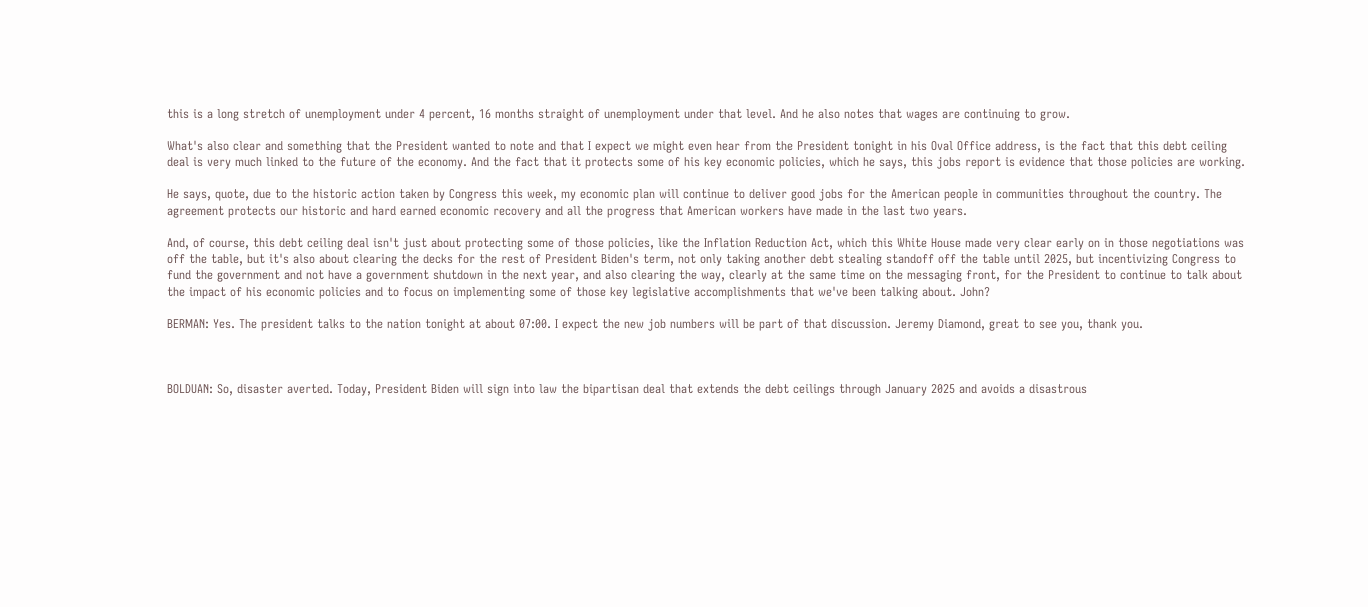this is a long stretch of unemployment under 4 percent, 16 months straight of unemployment under that level. And he also notes that wages are continuing to grow.

What's also clear and something that the President wanted to note and that I expect we might even hear from the President tonight in his Oval Office address, is the fact that this debt ceiling deal is very much linked to the future of the economy. And the fact that it protects some of his key economic policies, which he says, this jobs report is evidence that those policies are working.

He says, quote, due to the historic action taken by Congress this week, my economic plan will continue to deliver good jobs for the American people in communities throughout the country. The agreement protects our historic and hard earned economic recovery and all the progress that American workers have made in the last two years.

And, of course, this debt ceiling deal isn't just about protecting some of those policies, like the Inflation Reduction Act, which this White House made very clear early on in those negotiations was off the table, but it's also about clearing the decks for the rest of President Biden's term, not only taking another debt stealing standoff off the table until 2025, but incentivizing Congress to fund the government and not have a government shutdown in the next year, and also clearing the way, clearly at the same time on the messaging front, for the President to continue to talk about the impact of his economic policies and to focus on implementing some of those key legislative accomplishments that we've been talking about. John?

BERMAN: Yes. The president talks to the nation tonight at about 07:00. I expect the new job numbers will be part of that discussion. Jeremy Diamond, great to see you, thank you.



BOLDUAN: So, disaster averted. Today, President Biden will sign into law the bipartisan deal that extends the debt ceilings through January 2025 and avoids a disastrous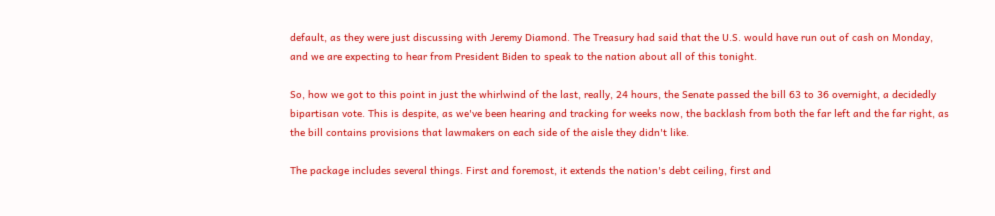default, as they were just discussing with Jeremy Diamond. The Treasury had said that the U.S. would have run out of cash on Monday, and we are expecting to hear from President Biden to speak to the nation about all of this tonight.

So, how we got to this point in just the whirlwind of the last, really, 24 hours, the Senate passed the bill 63 to 36 overnight, a decidedly bipartisan vote. This is despite, as we've been hearing and tracking for weeks now, the backlash from both the far left and the far right, as the bill contains provisions that lawmakers on each side of the aisle they didn't like.

The package includes several things. First and foremost, it extends the nation's debt ceiling, first and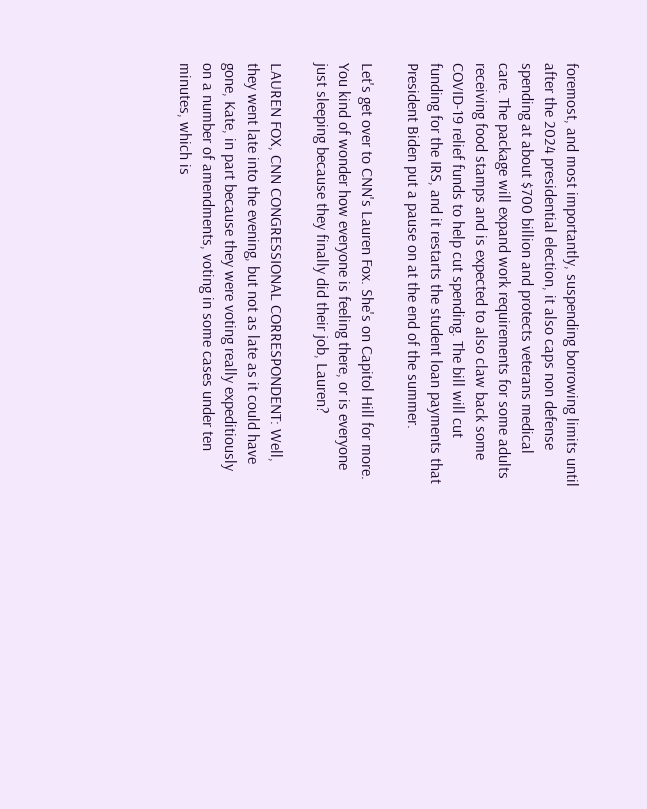foremost, and most importantly, suspending borrowing limits until after the 2024 presidential election, it also caps non defense spending at about $700 billion and protects veterans medical care. The package will expand work requirements for some adults receiving food stamps and is expected to also claw back some COVID-19 relief funds to help cut spending. The bill will cut funding for the IRS, and it restarts the student loan payments that President Biden put a pause on at the end of the summer.

Let's get over to CNN's Lauren Fox. She's on Capitol Hill for more. You kind of wonder how everyone is feeling there, or is everyone just sleeping because they finally did their job, Lauren?

LAUREN FOX, CNN CONGRESSIONAL CORRESPONDENT: Well, they went late into the evening, but not as late as it could have gone, Kate, in part because they were voting really expeditiously on a number of amendments, voting in some cases under ten minutes, which is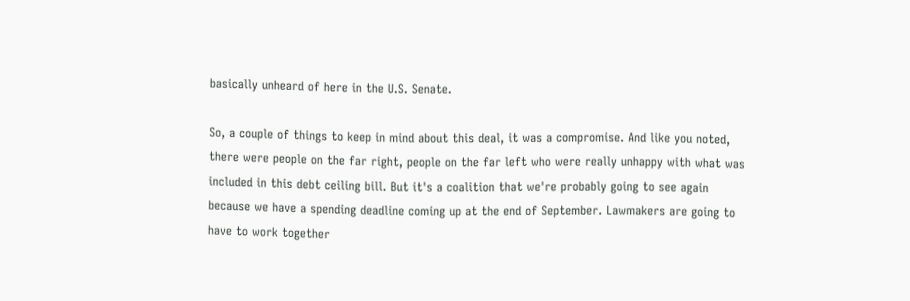basically unheard of here in the U.S. Senate.

So, a couple of things to keep in mind about this deal, it was a compromise. And like you noted, there were people on the far right, people on the far left who were really unhappy with what was included in this debt ceiling bill. But it's a coalition that we're probably going to see again because we have a spending deadline coming up at the end of September. Lawmakers are going to have to work together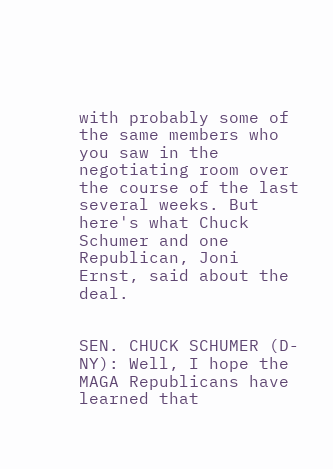with probably some of the same members who you saw in the negotiating room over the course of the last several weeks. But here's what Chuck Schumer and one Republican, Joni Ernst, said about the deal.


SEN. CHUCK SCHUMER (D-NY): Well, I hope the MAGA Republicans have learned that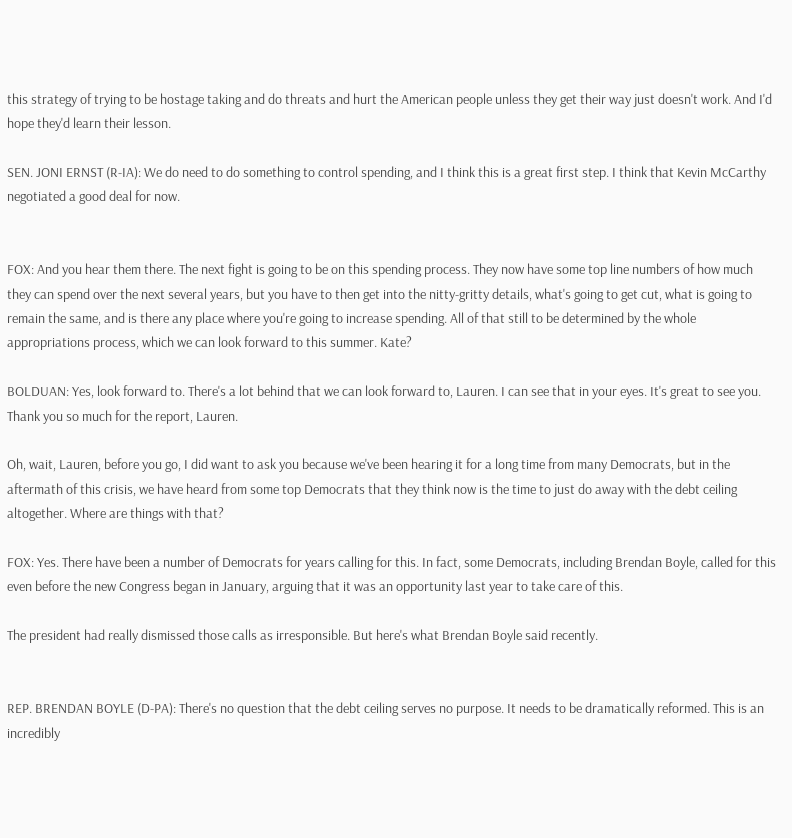this strategy of trying to be hostage taking and do threats and hurt the American people unless they get their way just doesn't work. And I'd hope they'd learn their lesson.

SEN. JONI ERNST (R-IA): We do need to do something to control spending, and I think this is a great first step. I think that Kevin McCarthy negotiated a good deal for now.


FOX: And you hear them there. The next fight is going to be on this spending process. They now have some top line numbers of how much they can spend over the next several years, but you have to then get into the nitty-gritty details, what's going to get cut, what is going to remain the same, and is there any place where you're going to increase spending. All of that still to be determined by the whole appropriations process, which we can look forward to this summer. Kate?

BOLDUAN: Yes, look forward to. There's a lot behind that we can look forward to, Lauren. I can see that in your eyes. It's great to see you. Thank you so much for the report, Lauren.

Oh, wait, Lauren, before you go, I did want to ask you because we've been hearing it for a long time from many Democrats, but in the aftermath of this crisis, we have heard from some top Democrats that they think now is the time to just do away with the debt ceiling altogether. Where are things with that?

FOX: Yes. There have been a number of Democrats for years calling for this. In fact, some Democrats, including Brendan Boyle, called for this even before the new Congress began in January, arguing that it was an opportunity last year to take care of this.

The president had really dismissed those calls as irresponsible. But here's what Brendan Boyle said recently.


REP. BRENDAN BOYLE (D-PA): There's no question that the debt ceiling serves no purpose. It needs to be dramatically reformed. This is an incredibly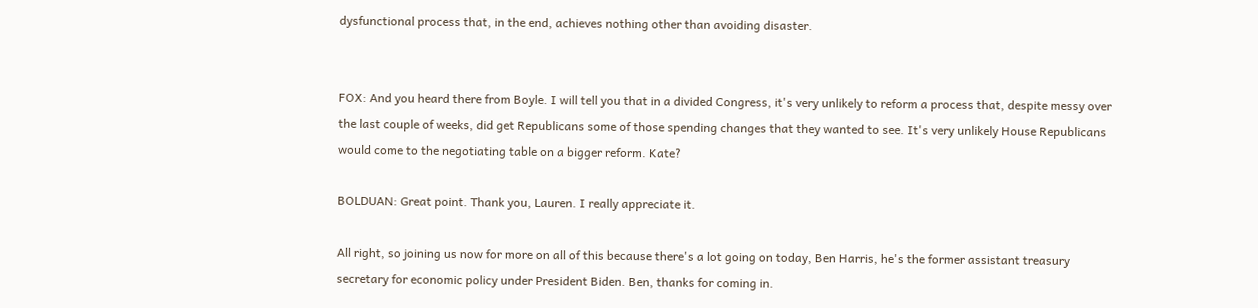dysfunctional process that, in the end, achieves nothing other than avoiding disaster.


FOX: And you heard there from Boyle. I will tell you that in a divided Congress, it's very unlikely to reform a process that, despite messy over the last couple of weeks, did get Republicans some of those spending changes that they wanted to see. It's very unlikely House Republicans would come to the negotiating table on a bigger reform. Kate?

BOLDUAN: Great point. Thank you, Lauren. I really appreciate it.

All right, so joining us now for more on all of this because there's a lot going on today, Ben Harris, he's the former assistant treasury secretary for economic policy under President Biden. Ben, thanks for coming in.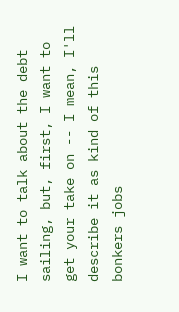I want to talk about the debt sailing, but, first, I want to get your take on -- I mean, I'll describe it as kind of this bonkers jobs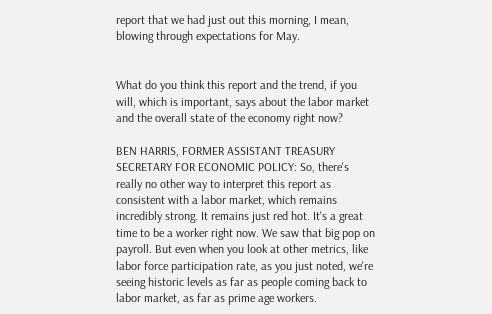report that we had just out this morning, I mean, blowing through expectations for May.


What do you think this report and the trend, if you will, which is important, says about the labor market and the overall state of the economy right now?

BEN HARRIS, FORMER ASSISTANT TREASURY SECRETARY FOR ECONOMIC POLICY: So, there's really no other way to interpret this report as consistent with a labor market, which remains incredibly strong. It remains just red hot. It's a great time to be a worker right now. We saw that big pop on payroll. But even when you look at other metrics, like labor force participation rate, as you just noted, we're seeing historic levels as far as people coming back to labor market, as far as prime age workers.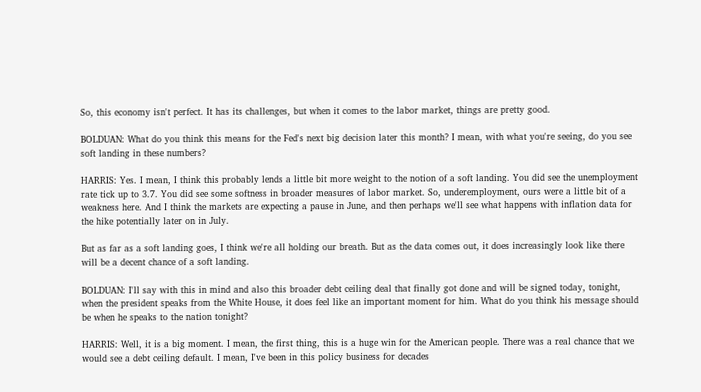So, this economy isn't perfect. It has its challenges, but when it comes to the labor market, things are pretty good.

BOLDUAN: What do you think this means for the Fed's next big decision later this month? I mean, with what you're seeing, do you see soft landing in these numbers?

HARRIS: Yes. I mean, I think this probably lends a little bit more weight to the notion of a soft landing. You did see the unemployment rate tick up to 3.7. You did see some softness in broader measures of labor market. So, underemployment, ours were a little bit of a weakness here. And I think the markets are expecting a pause in June, and then perhaps we'll see what happens with inflation data for the hike potentially later on in July.

But as far as a soft landing goes, I think we're all holding our breath. But as the data comes out, it does increasingly look like there will be a decent chance of a soft landing.

BOLDUAN: I'll say with this in mind and also this broader debt ceiling deal that finally got done and will be signed today, tonight, when the president speaks from the White House, it does feel like an important moment for him. What do you think his message should be when he speaks to the nation tonight?

HARRIS: Well, it is a big moment. I mean, the first thing, this is a huge win for the American people. There was a real chance that we would see a debt ceiling default. I mean, I've been in this policy business for decades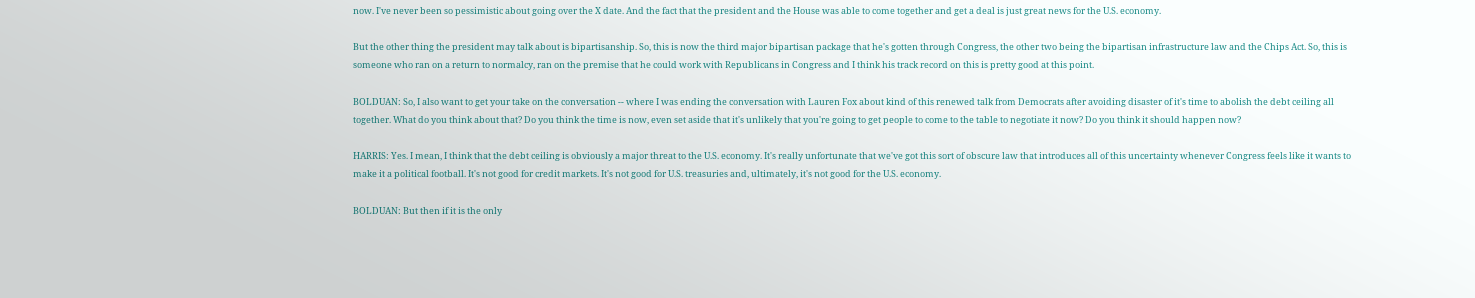now. I've never been so pessimistic about going over the X date. And the fact that the president and the House was able to come together and get a deal is just great news for the U.S. economy.

But the other thing the president may talk about is bipartisanship. So, this is now the third major bipartisan package that he's gotten through Congress, the other two being the bipartisan infrastructure law and the Chips Act. So, this is someone who ran on a return to normalcy, ran on the premise that he could work with Republicans in Congress and I think his track record on this is pretty good at this point.

BOLDUAN: So, I also want to get your take on the conversation -- where I was ending the conversation with Lauren Fox about kind of this renewed talk from Democrats after avoiding disaster of it's time to abolish the debt ceiling all together. What do you think about that? Do you think the time is now, even set aside that it's unlikely that you're going to get people to come to the table to negotiate it now? Do you think it should happen now?

HARRIS: Yes. I mean, I think that the debt ceiling is obviously a major threat to the U.S. economy. It's really unfortunate that we've got this sort of obscure law that introduces all of this uncertainty whenever Congress feels like it wants to make it a political football. It's not good for credit markets. It's not good for U.S. treasuries and, ultimately, it's not good for the U.S. economy.

BOLDUAN: But then if it is the only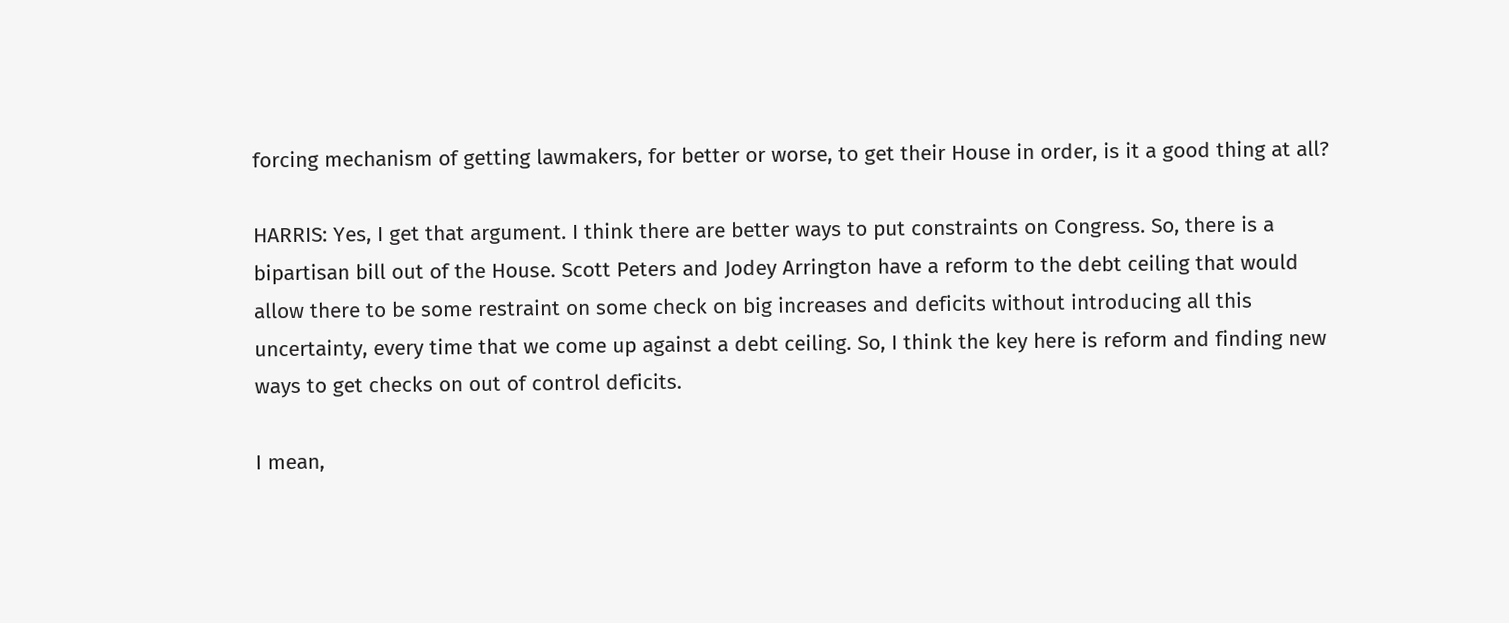forcing mechanism of getting lawmakers, for better or worse, to get their House in order, is it a good thing at all?

HARRIS: Yes, I get that argument. I think there are better ways to put constraints on Congress. So, there is a bipartisan bill out of the House. Scott Peters and Jodey Arrington have a reform to the debt ceiling that would allow there to be some restraint on some check on big increases and deficits without introducing all this uncertainty, every time that we come up against a debt ceiling. So, I think the key here is reform and finding new ways to get checks on out of control deficits.

I mean,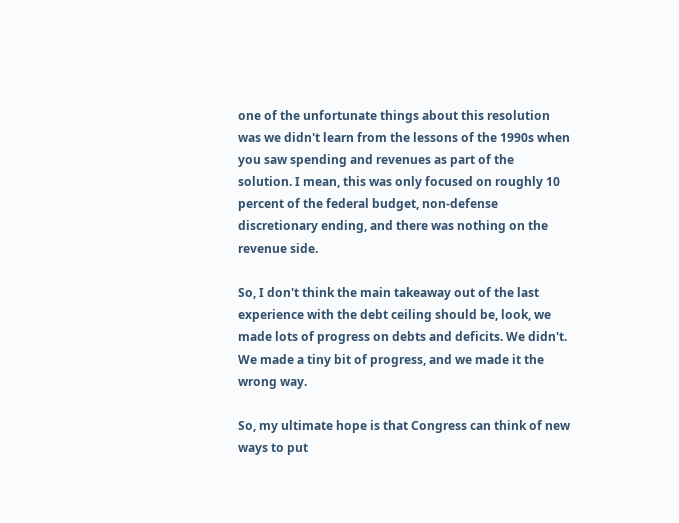one of the unfortunate things about this resolution was we didn't learn from the lessons of the 1990s when you saw spending and revenues as part of the solution. I mean, this was only focused on roughly 10 percent of the federal budget, non-defense discretionary ending, and there was nothing on the revenue side.

So, I don't think the main takeaway out of the last experience with the debt ceiling should be, look, we made lots of progress on debts and deficits. We didn't. We made a tiny bit of progress, and we made it the wrong way.

So, my ultimate hope is that Congress can think of new ways to put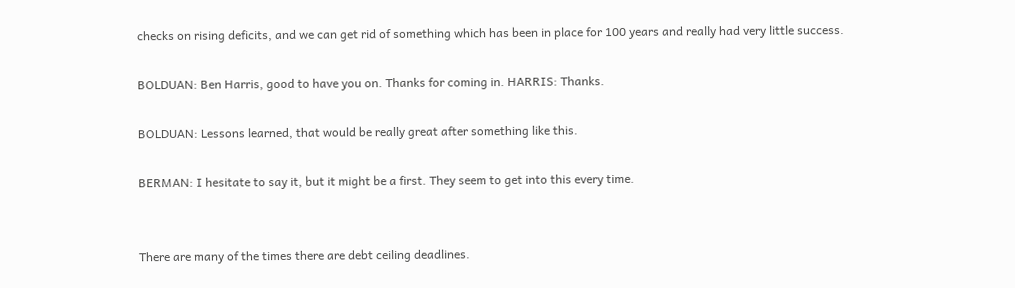checks on rising deficits, and we can get rid of something which has been in place for 100 years and really had very little success.

BOLDUAN: Ben Harris, good to have you on. Thanks for coming in. HARRIS: Thanks.

BOLDUAN: Lessons learned, that would be really great after something like this.

BERMAN: I hesitate to say it, but it might be a first. They seem to get into this every time.


There are many of the times there are debt ceiling deadlines.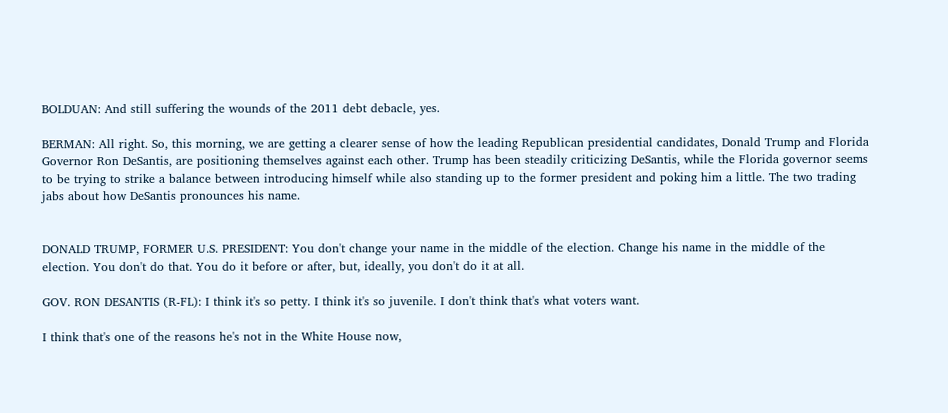BOLDUAN: And still suffering the wounds of the 2011 debt debacle, yes.

BERMAN: All right. So, this morning, we are getting a clearer sense of how the leading Republican presidential candidates, Donald Trump and Florida Governor Ron DeSantis, are positioning themselves against each other. Trump has been steadily criticizing DeSantis, while the Florida governor seems to be trying to strike a balance between introducing himself while also standing up to the former president and poking him a little. The two trading jabs about how DeSantis pronounces his name.


DONALD TRUMP, FORMER U.S. PRESIDENT: You don't change your name in the middle of the election. Change his name in the middle of the election. You don't do that. You do it before or after, but, ideally, you don't do it at all.

GOV. RON DESANTIS (R-FL): I think it's so petty. I think it's so juvenile. I don't think that's what voters want.

I think that's one of the reasons he's not in the White House now,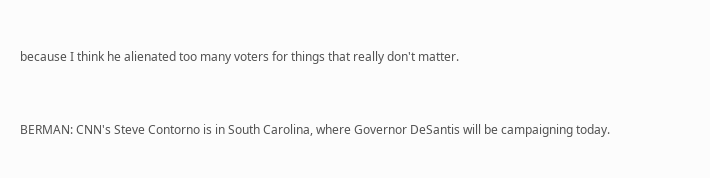because I think he alienated too many voters for things that really don't matter.


BERMAN: CNN's Steve Contorno is in South Carolina, where Governor DeSantis will be campaigning today.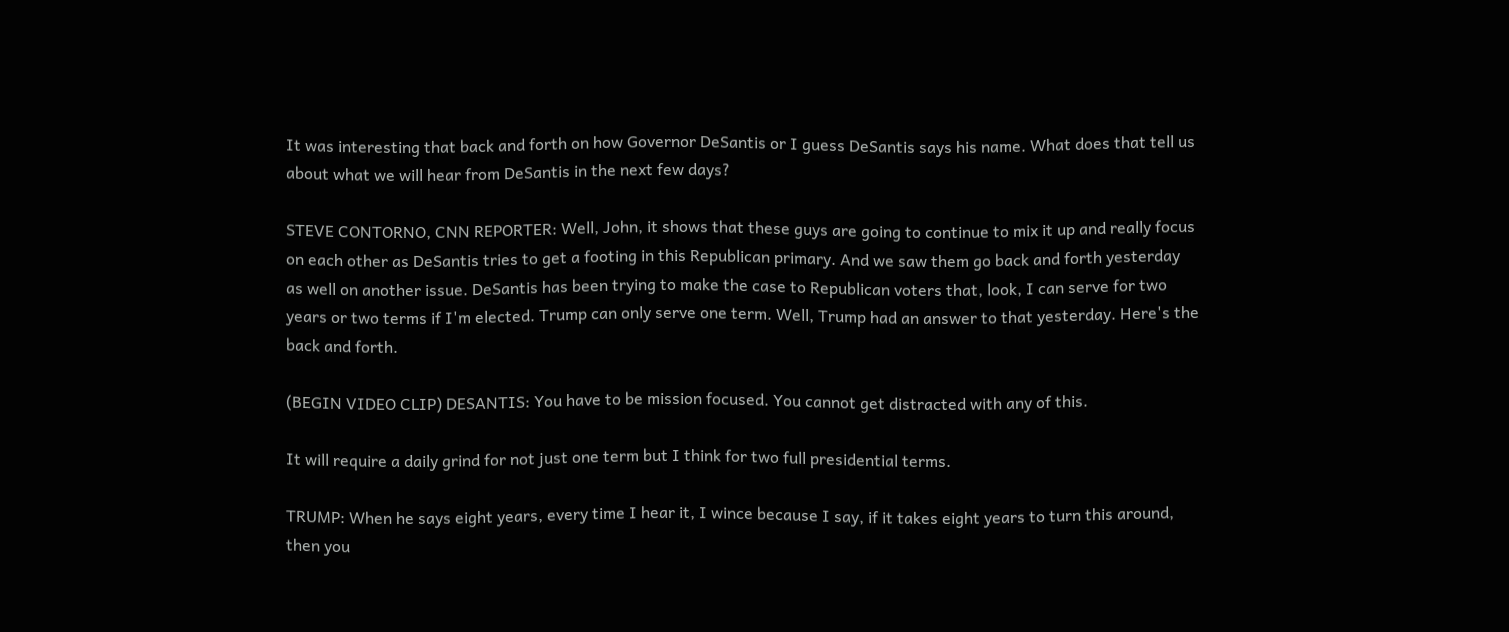It was interesting that back and forth on how Governor DeSantis or I guess DeSantis says his name. What does that tell us about what we will hear from DeSantis in the next few days?

STEVE CONTORNO, CNN REPORTER: Well, John, it shows that these guys are going to continue to mix it up and really focus on each other as DeSantis tries to get a footing in this Republican primary. And we saw them go back and forth yesterday as well on another issue. DeSantis has been trying to make the case to Republican voters that, look, I can serve for two years or two terms if I'm elected. Trump can only serve one term. Well, Trump had an answer to that yesterday. Here's the back and forth.

(BEGIN VIDEO CLIP) DESANTIS: You have to be mission focused. You cannot get distracted with any of this.

It will require a daily grind for not just one term but I think for two full presidential terms.

TRUMP: When he says eight years, every time I hear it, I wince because I say, if it takes eight years to turn this around, then you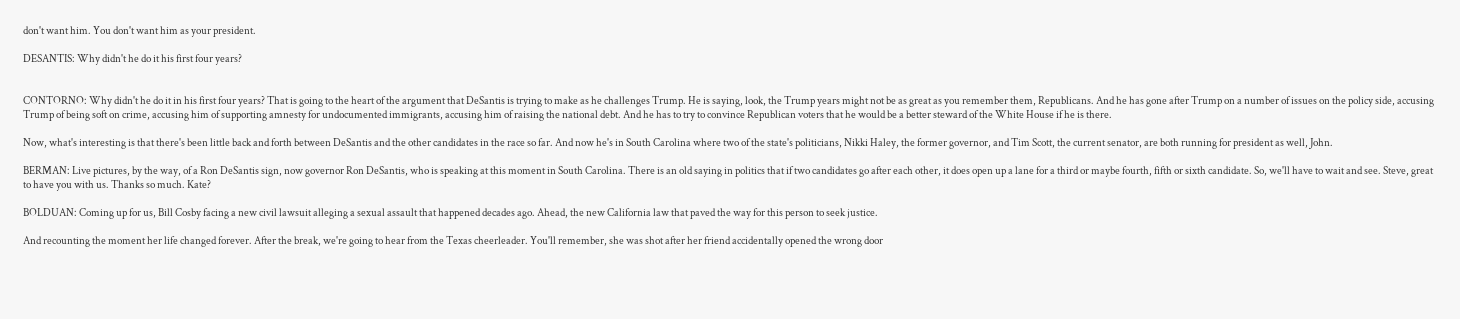don't want him. You don't want him as your president.

DESANTIS: Why didn't he do it his first four years?


CONTORNO: Why didn't he do it in his first four years? That is going to the heart of the argument that DeSantis is trying to make as he challenges Trump. He is saying, look, the Trump years might not be as great as you remember them, Republicans. And he has gone after Trump on a number of issues on the policy side, accusing Trump of being soft on crime, accusing him of supporting amnesty for undocumented immigrants, accusing him of raising the national debt. And he has to try to convince Republican voters that he would be a better steward of the White House if he is there.

Now, what's interesting is that there's been little back and forth between DeSantis and the other candidates in the race so far. And now he's in South Carolina where two of the state's politicians, Nikki Haley, the former governor, and Tim Scott, the current senator, are both running for president as well, John.

BERMAN: Live pictures, by the way, of a Ron DeSantis sign, now governor Ron DeSantis, who is speaking at this moment in South Carolina. There is an old saying in politics that if two candidates go after each other, it does open up a lane for a third or maybe fourth, fifth or sixth candidate. So, we'll have to wait and see. Steve, great to have you with us. Thanks so much. Kate?

BOLDUAN: Coming up for us, Bill Cosby facing a new civil lawsuit alleging a sexual assault that happened decades ago. Ahead, the new California law that paved the way for this person to seek justice.

And recounting the moment her life changed forever. After the break, we're going to hear from the Texas cheerleader. You'll remember, she was shot after her friend accidentally opened the wrong door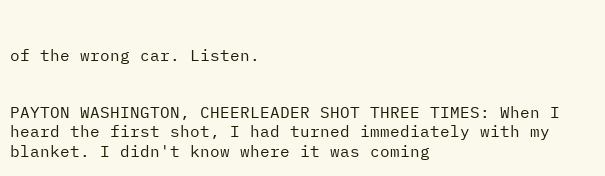of the wrong car. Listen.


PAYTON WASHINGTON, CHEERLEADER SHOT THREE TIMES: When I heard the first shot, I had turned immediately with my blanket. I didn't know where it was coming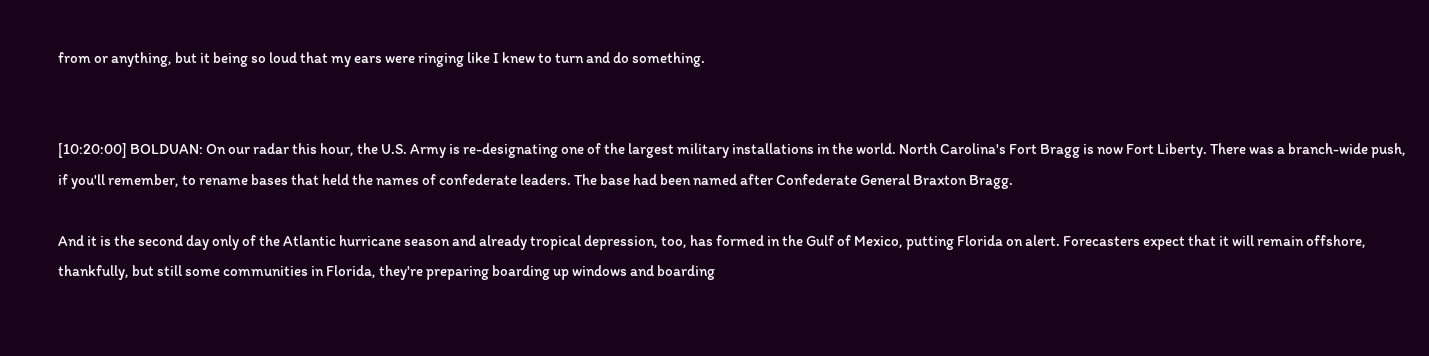from or anything, but it being so loud that my ears were ringing like I knew to turn and do something.


[10:20:00] BOLDUAN: On our radar this hour, the U.S. Army is re-designating one of the largest military installations in the world. North Carolina's Fort Bragg is now Fort Liberty. There was a branch-wide push, if you'll remember, to rename bases that held the names of confederate leaders. The base had been named after Confederate General Braxton Bragg.

And it is the second day only of the Atlantic hurricane season and already tropical depression, too, has formed in the Gulf of Mexico, putting Florida on alert. Forecasters expect that it will remain offshore, thankfully, but still some communities in Florida, they're preparing boarding up windows and boarding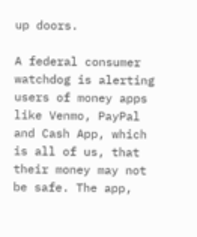up doors.

A federal consumer watchdog is alerting users of money apps like Venmo, PayPal and Cash App, which is all of us, that their money may not be safe. The app,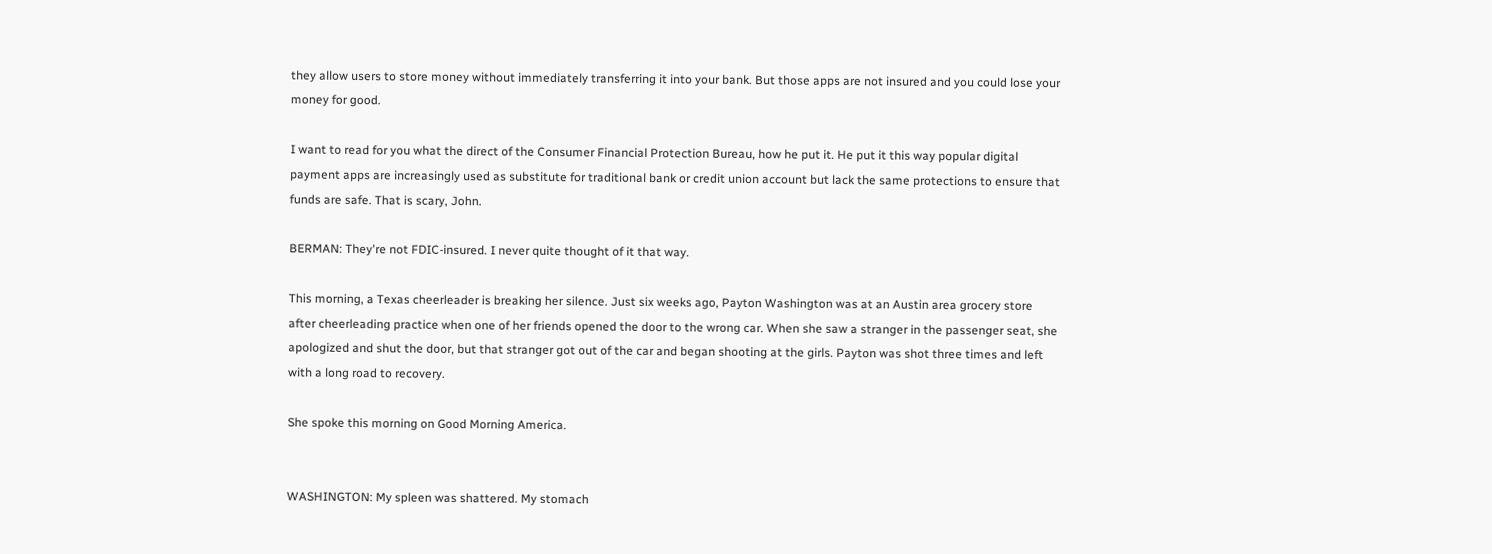they allow users to store money without immediately transferring it into your bank. But those apps are not insured and you could lose your money for good.

I want to read for you what the direct of the Consumer Financial Protection Bureau, how he put it. He put it this way popular digital payment apps are increasingly used as substitute for traditional bank or credit union account but lack the same protections to ensure that funds are safe. That is scary, John.

BERMAN: They're not FDIC-insured. I never quite thought of it that way.

This morning, a Texas cheerleader is breaking her silence. Just six weeks ago, Payton Washington was at an Austin area grocery store after cheerleading practice when one of her friends opened the door to the wrong car. When she saw a stranger in the passenger seat, she apologized and shut the door, but that stranger got out of the car and began shooting at the girls. Payton was shot three times and left with a long road to recovery.

She spoke this morning on Good Morning America.


WASHINGTON: My spleen was shattered. My stomach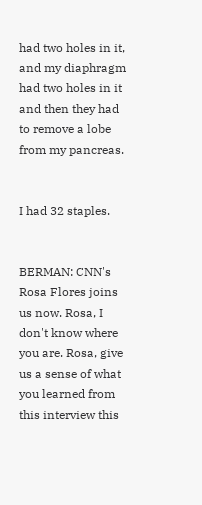had two holes in it, and my diaphragm had two holes in it and then they had to remove a lobe from my pancreas.


I had 32 staples.


BERMAN: CNN's Rosa Flores joins us now. Rosa, I don't know where you are. Rosa, give us a sense of what you learned from this interview this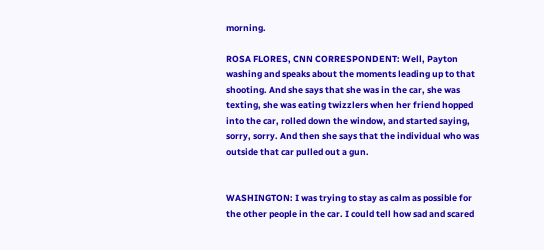morning.

ROSA FLORES, CNN CORRESPONDENT: Well, Payton washing and speaks about the moments leading up to that shooting. And she says that she was in the car, she was texting, she was eating twizzlers when her friend hopped into the car, rolled down the window, and started saying, sorry, sorry. And then she says that the individual who was outside that car pulled out a gun.


WASHINGTON: I was trying to stay as calm as possible for the other people in the car. I could tell how sad and scared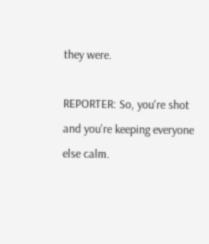they were.

REPORTER: So, you're shot and you're keeping everyone else calm.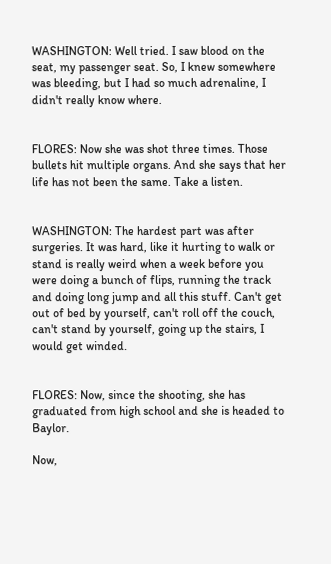WASHINGTON: Well tried. I saw blood on the seat, my passenger seat. So, I knew somewhere was bleeding, but I had so much adrenaline, I didn't really know where.


FLORES: Now she was shot three times. Those bullets hit multiple organs. And she says that her life has not been the same. Take a listen.


WASHINGTON: The hardest part was after surgeries. It was hard, like it hurting to walk or stand is really weird when a week before you were doing a bunch of flips, running the track and doing long jump and all this stuff. Can't get out of bed by yourself, can't roll off the couch, can't stand by yourself, going up the stairs, I would get winded.


FLORES: Now, since the shooting, she has graduated from high school and she is headed to Baylor.

Now,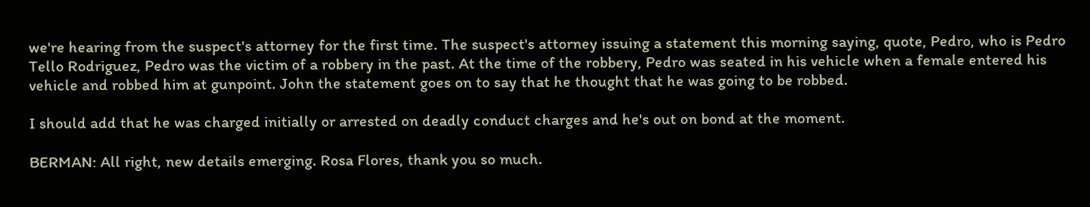we're hearing from the suspect's attorney for the first time. The suspect's attorney issuing a statement this morning saying, quote, Pedro, who is Pedro Tello Rodriguez, Pedro was the victim of a robbery in the past. At the time of the robbery, Pedro was seated in his vehicle when a female entered his vehicle and robbed him at gunpoint. John the statement goes on to say that he thought that he was going to be robbed.

I should add that he was charged initially or arrested on deadly conduct charges and he's out on bond at the moment.

BERMAN: All right, new details emerging. Rosa Flores, thank you so much.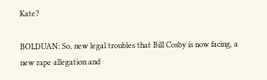Kate?

BOLDUAN: So, new legal troubles that Bill Cosby is now facing, a new rape allegation and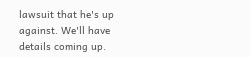lawsuit that he's up against. We'll have details coming up.